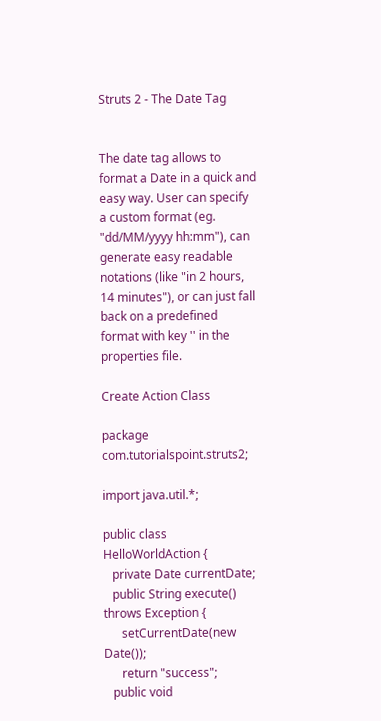Struts 2 - The Date Tag


The date tag allows to format a Date in a quick and easy way. User can specify a custom format (eg. "dd/MM/yyyy hh:mm"), can generate easy readable notations (like "in 2 hours, 14 minutes"), or can just fall back on a predefined format with key '' in the properties file.

Create Action Class

package com.tutorialspoint.struts2;

import java.util.*;

public class HelloWorldAction {
   private Date currentDate;
   public String execute() throws Exception {
      setCurrentDate(new Date());
      return "success";
   public void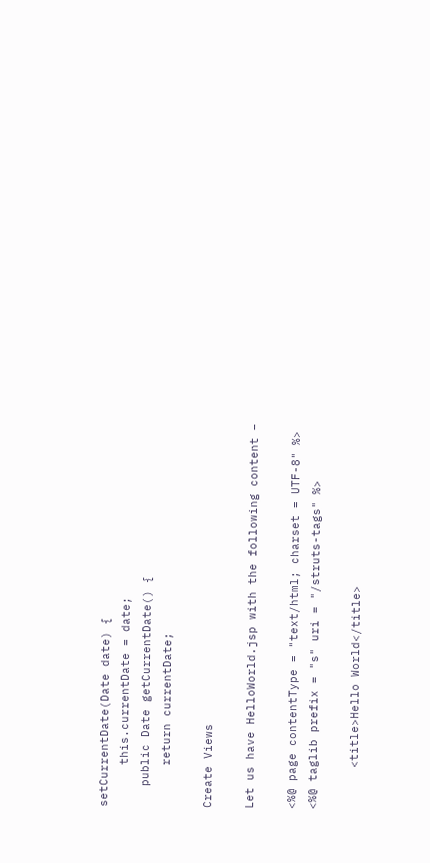setCurrentDate(Date date) {
      this.currentDate = date;
   public Date getCurrentDate() {
      return currentDate;

Create Views

Let us have HelloWorld.jsp with the following content −

<%@ page contentType = "text/html; charset = UTF-8" %>
<%@ taglib prefix = "s" uri = "/struts-tags" %>

      <title>Hello World</title>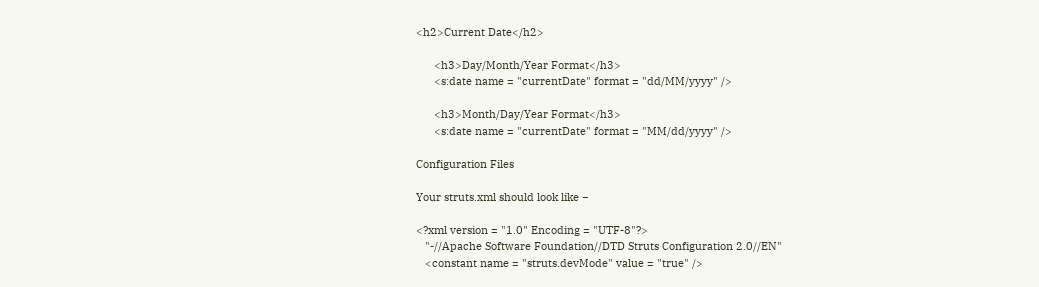<h2>Current Date</h2>

      <h3>Day/Month/Year Format</h3>
      <s:date name = "currentDate" format = "dd/MM/yyyy" />

      <h3>Month/Day/Year Format</h3>
      <s:date name = "currentDate" format = "MM/dd/yyyy" />

Configuration Files

Your struts.xml should look like −

<?xml version = "1.0" Encoding = "UTF-8"?>
   "-//Apache Software Foundation//DTD Struts Configuration 2.0//EN"
   <constant name = "struts.devMode" value = "true" />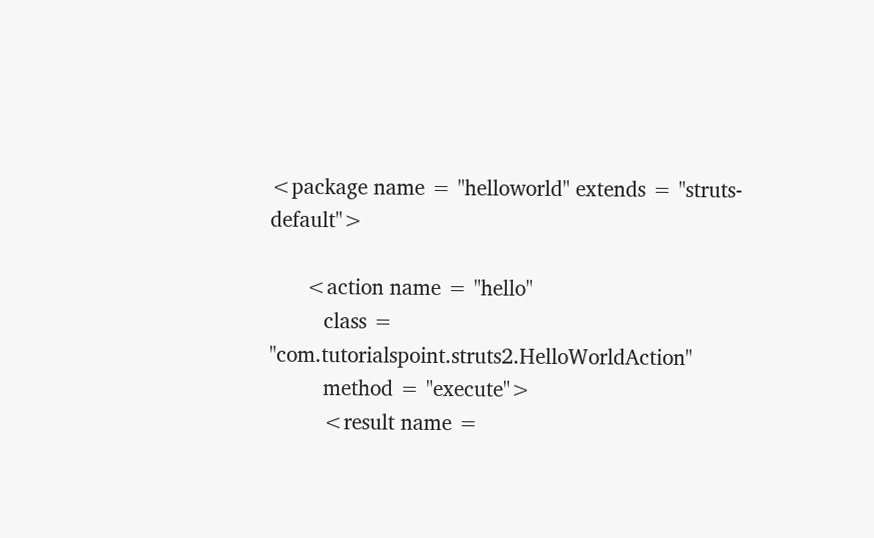<package name = "helloworld" extends = "struts-default">

      <action name = "hello"
         class = "com.tutorialspoint.struts2.HelloWorldAction"
         method = "execute">
         <result name =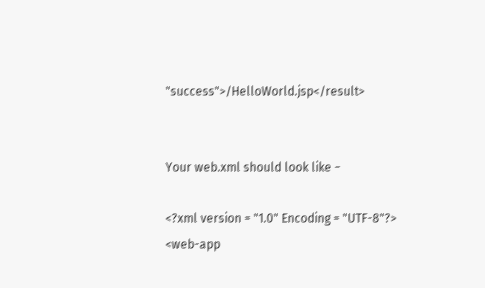"success">/HelloWorld.jsp</result>


Your web.xml should look like −

<?xml version = "1.0" Encoding = "UTF-8"?>
<web-app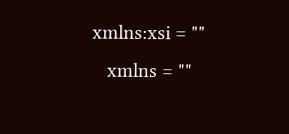xmlns:xsi = ""
   xmlns = ""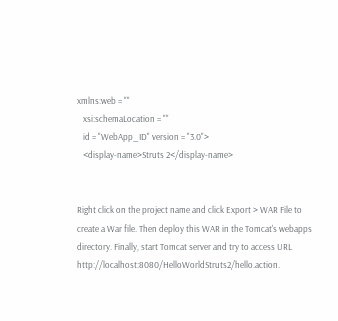xmlns:web = ""
   xsi:schemaLocation = ""
   id = "WebApp_ID" version = "3.0">
   <display-name>Struts 2</display-name>


Right click on the project name and click Export > WAR File to create a War file. Then deploy this WAR in the Tomcat's webapps directory. Finally, start Tomcat server and try to access URL http://localhost:8080/HelloWorldStruts2/hello.action.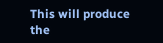This will produce the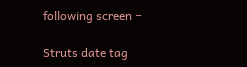following screen −

Struts date tag